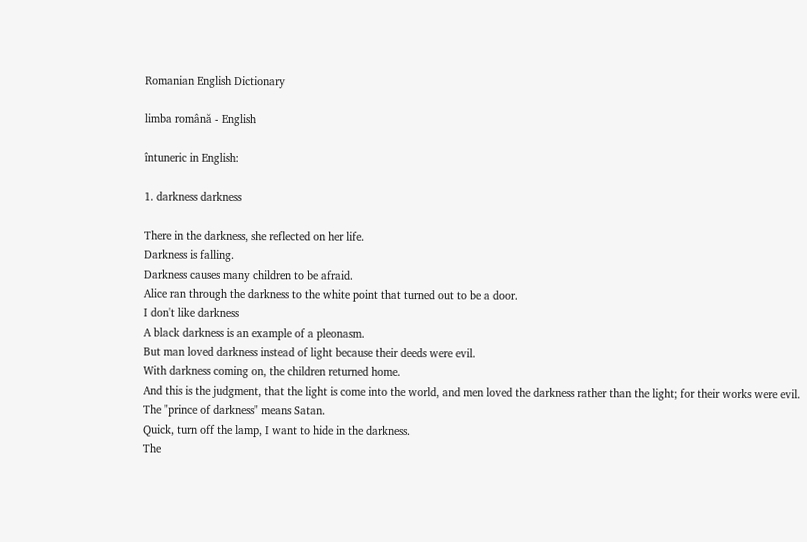Romanian English Dictionary

limba română - English

întuneric in English:

1. darkness darkness

There in the darkness, she reflected on her life.
Darkness is falling.
Darkness causes many children to be afraid.
Alice ran through the darkness to the white point that turned out to be a door.
I don't like darkness
A black darkness is an example of a pleonasm.
But man loved darkness instead of light because their deeds were evil.
With darkness coming on, the children returned home.
And this is the judgment, that the light is come into the world, and men loved the darkness rather than the light; for their works were evil.
The "prince of darkness" means Satan.
Quick, turn off the lamp, I want to hide in the darkness.
The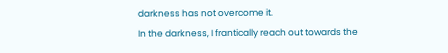darkness has not overcome it.
In the darkness, I frantically reach out towards the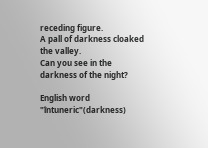receding figure.
A pall of darkness cloaked the valley.
Can you see in the darkness of the night?

English word "întuneric"(darkness)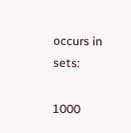occurs in sets:

1000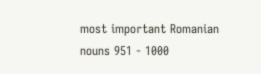most important Romanian nouns 951 - 1000